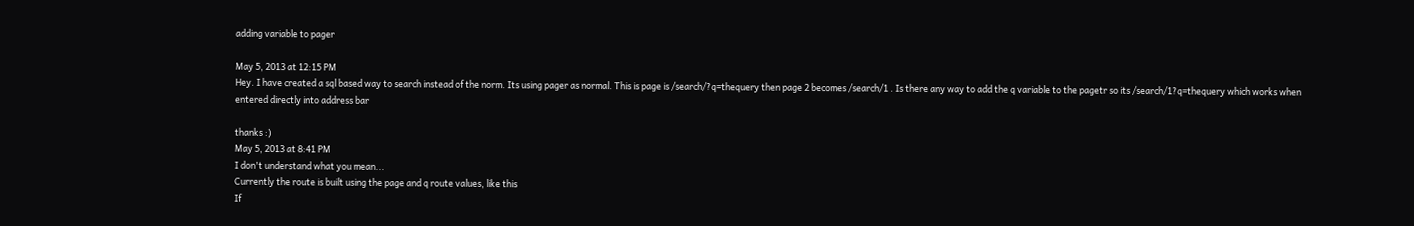adding variable to pager

May 5, 2013 at 12:15 PM
Hey. I have created a sql based way to search instead of the norm. Its using pager as normal. This is page is /search/?q=thequery then page 2 becomes /search/1 . Is there any way to add the q variable to the pagetr so its /search/1?q=thequery which works when entered directly into address bar

thanks :)
May 5, 2013 at 8:41 PM
I don't understand what you mean...
Currently the route is built using the page and q route values, like this
If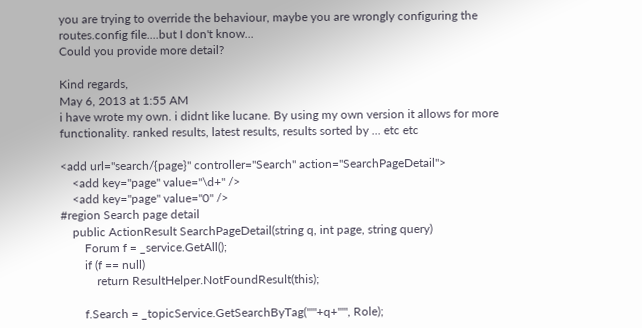you are trying to override the behaviour, maybe you are wrongly configuring the routes.config file....but I don't know...
Could you provide more detail?

Kind regards,
May 6, 2013 at 1:55 AM
i have wrote my own. i didnt like lucane. By using my own version it allows for more functionality. ranked results, latest results, results sorted by ... etc etc

<add url="search/{page}" controller="Search" action="SearchPageDetail">
    <add key="page" value="\d+" />
    <add key="page" value="0" />
#region Search page detail
    public ActionResult SearchPageDetail(string q, int page, string query)
        Forum f = _service.GetAll();
        if (f == null)
            return ResultHelper.NotFoundResult(this);

        f.Search = _topicService.GetSearchByTag("'"+q+"'", Role);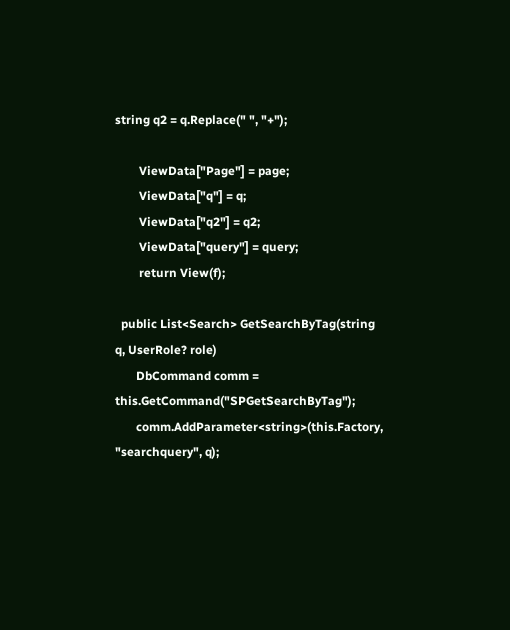string q2 = q.Replace(" ", "+");

        ViewData["Page"] = page;
        ViewData["q"] = q;
        ViewData["q2"] = q2;
        ViewData["query"] = query;
        return View(f);

  public List<Search> GetSearchByTag(string q, UserRole? role)
       DbCommand comm = this.GetCommand("SPGetSearchByTag");
       comm.AddParameter<string>(this.Factory, "searchquery", q);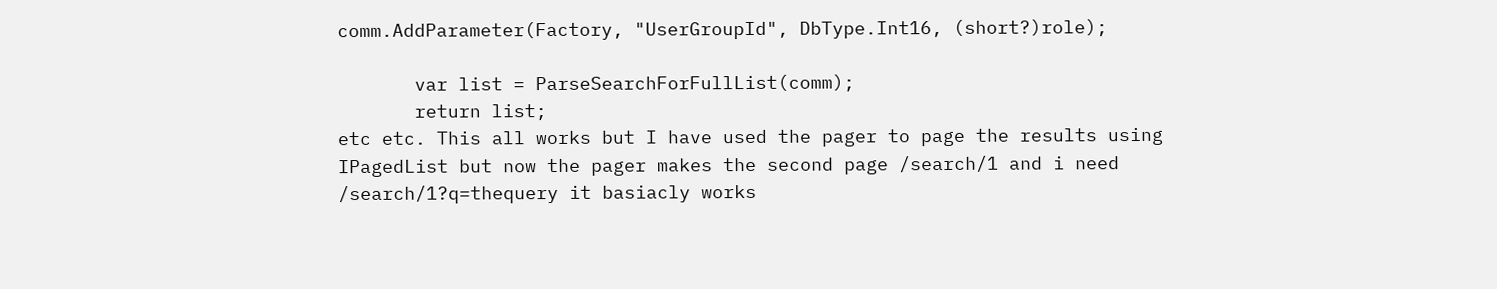comm.AddParameter(Factory, "UserGroupId", DbType.Int16, (short?)role);

       var list = ParseSearchForFullList(comm);
       return list;
etc etc. This all works but I have used the pager to page the results using IPagedList but now the pager makes the second page /search/1 and i need /search/1?q=thequery it basiacly works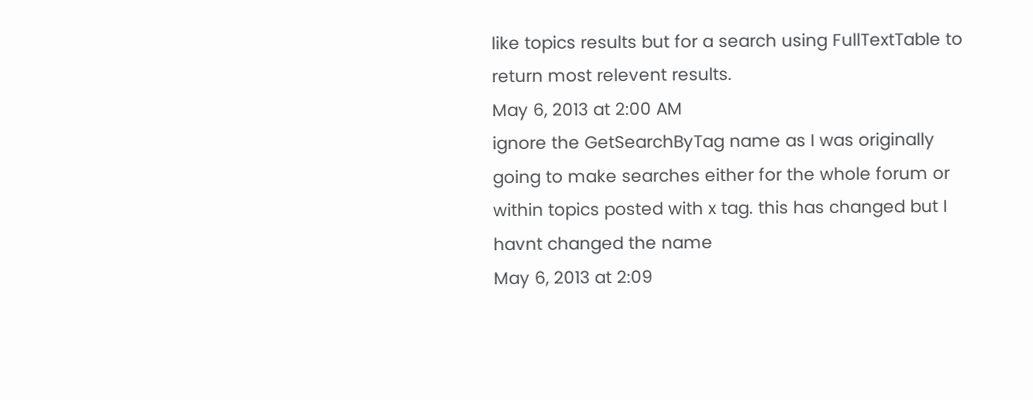like topics results but for a search using FullTextTable to return most relevent results.
May 6, 2013 at 2:00 AM
ignore the GetSearchByTag name as I was originally going to make searches either for the whole forum or within topics posted with x tag. this has changed but I havnt changed the name
May 6, 2013 at 2:09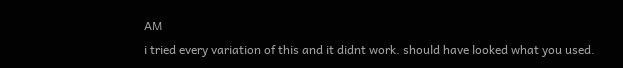AM
i tried every variation of this and it didnt work. should have looked what you used.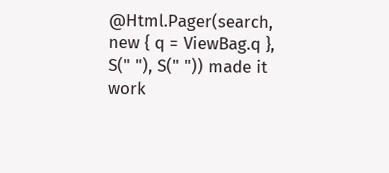@Html.Pager(search, new { q = ViewBag.q }, S(" "), S(" ")) made it work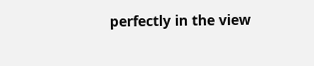perfectly in the view